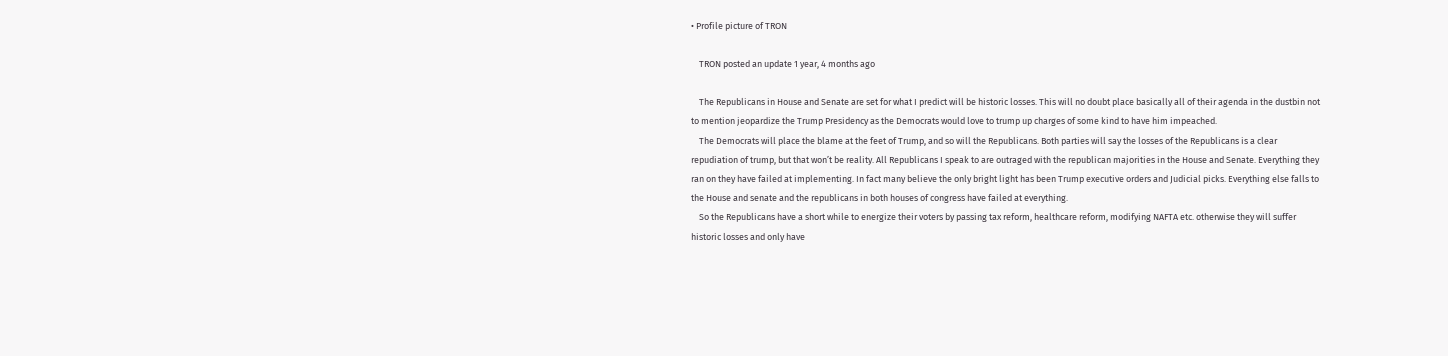• Profile picture of TRON

    TRON posted an update 1 year, 4 months ago

    The Republicans in House and Senate are set for what I predict will be historic losses. This will no doubt place basically all of their agenda in the dustbin not to mention jeopardize the Trump Presidency as the Democrats would love to trump up charges of some kind to have him impeached.
    The Democrats will place the blame at the feet of Trump, and so will the Republicans. Both parties will say the losses of the Republicans is a clear repudiation of trump, but that won’t be reality. All Republicans I speak to are outraged with the republican majorities in the House and Senate. Everything they ran on they have failed at implementing. In fact many believe the only bright light has been Trump executive orders and Judicial picks. Everything else falls to the House and senate and the republicans in both houses of congress have failed at everything.
    So the Republicans have a short while to energize their voters by passing tax reform, healthcare reform, modifying NAFTA etc. otherwise they will suffer historic losses and only have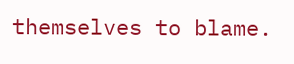themselves to blame.